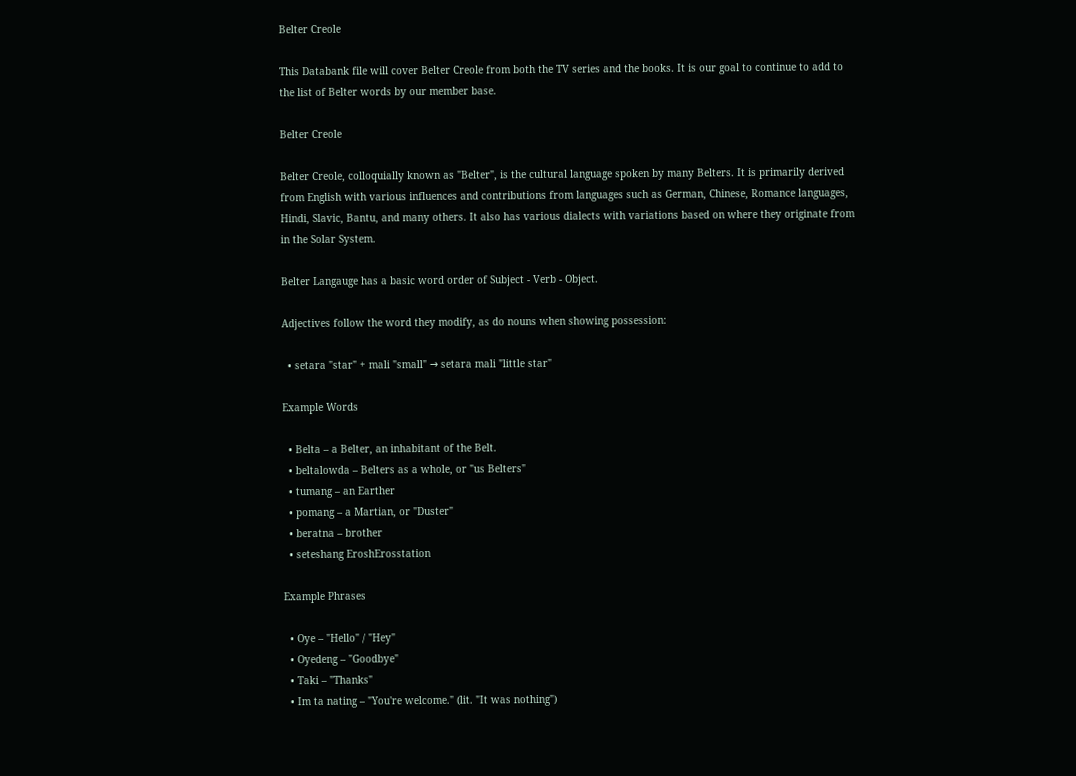Belter Creole

This Databank file will cover Belter Creole from both the TV series and the books. It is our goal to continue to add to the list of Belter words by our member base.

Belter Creole

Belter Creole, colloquially known as "Belter", is the cultural language spoken by many Belters. It is primarily derived from English with various influences and contributions from languages such as German, Chinese, Romance languages, Hindi, Slavic, Bantu, and many others. It also has various dialects with variations based on where they originate from in the Solar System.

Belter Langauge has a basic word order of Subject - Verb - Object.

Adjectives follow the word they modify, as do nouns when showing possession:

  • setara "star" + mali "small" → setara mali "little star"

Example Words

  • Belta – a Belter, an inhabitant of the Belt.
  • beltalowda – Belters as a whole, or "us Belters"
  • tumang – an Earther
  • pomang – a Martian, or "Duster"
  • beratna – brother
  • seteshang EroshErosstation

Example Phrases

  • Oye – "Hello" / "Hey"
  • Oyedeng – "Goodbye"
  • Taki – "Thanks"
  • Im ta nating – "You're welcome." (lit. "It was nothing")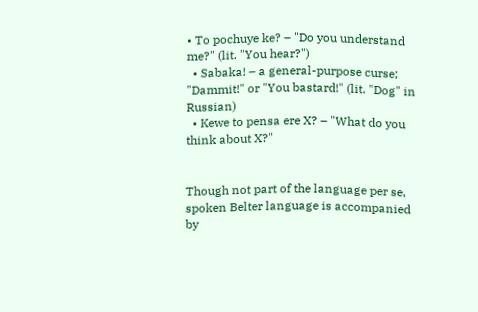• To pochuye ke? – "Do you understand me?" (lit. "You hear?")
  • Sabaka! – a general-purpose curse; "Dammit!" or "You bastard!" (lit. "Dog" in Russian)
  • Kewe to pensa ere X? – "What do you think about X?"


Though not part of the language per se, spoken Belter language is accompanied by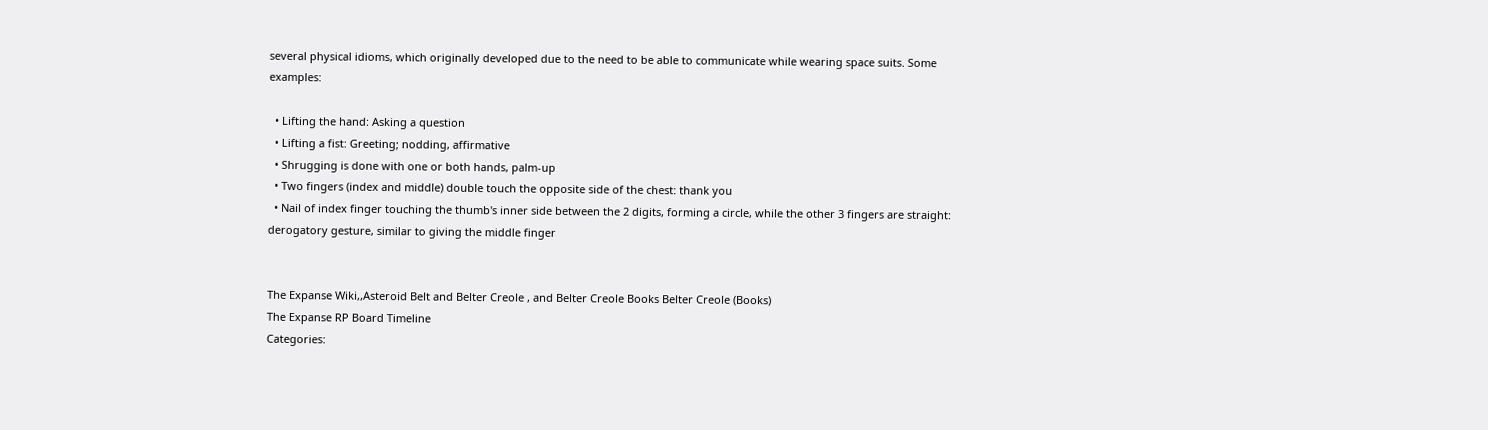several physical idioms, which originally developed due to the need to be able to communicate while wearing space suits. Some examples:

  • Lifting the hand: Asking a question
  • Lifting a fist: Greeting; nodding, affirmative
  • Shrugging is done with one or both hands, palm-up
  • Two fingers (index and middle) double touch the opposite side of the chest: thank you
  • Nail of index finger touching the thumb's inner side between the 2 digits, forming a circle, while the other 3 fingers are straight: derogatory gesture, similar to giving the middle finger


The Expanse Wiki,,Asteroid Belt and Belter Creole , and Belter Creole Books Belter Creole (Books)
The Expanse RP Board Timeline
Categories: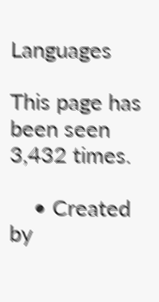Languages

This page has been seen 3,432 times.

    • Created by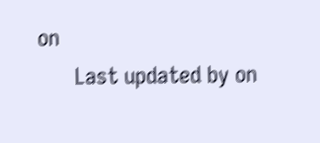on
      Last updated by on